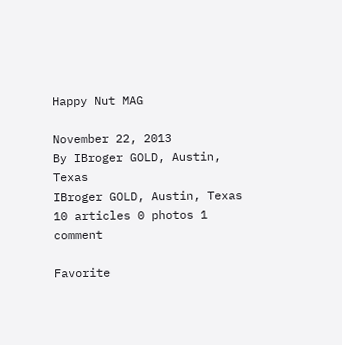Happy Nut MAG

November 22, 2013
By IBroger GOLD, Austin, Texas
IBroger GOLD, Austin, Texas
10 articles 0 photos 1 comment

Favorite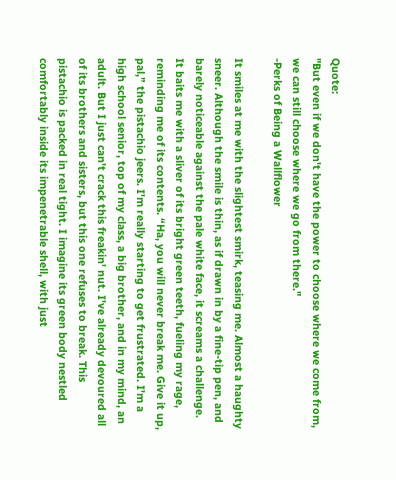Quote:
"But even if we don't have the power to choose where we come from, we can still choose where we go from there."
-Perks of Being a Wallflower

It smiles at me with the slightest smirk, teasing me. Almost a haughty sneer. Although the smile is thin, as if drawn in by a fine-tip pen, and barely noticeable against the pale white face, it screams a challenge. It baits me with a sliver of its bright green teeth, fueling my rage, reminding me of its contents. “Ha, you will never break me. Give it up, pal,” the pistachio jeers. I'm really starting to get frustrated. I'm a high school senior, top of my class, a big brother, and in my mind, an adult. But I just can't crack this freakin' nut. I've already devoured all of its brothers and sisters, but this one refuses to break. This pistachio is packed in real tight. I imagine its green body nestled comfortably inside its impenetrable shell, with just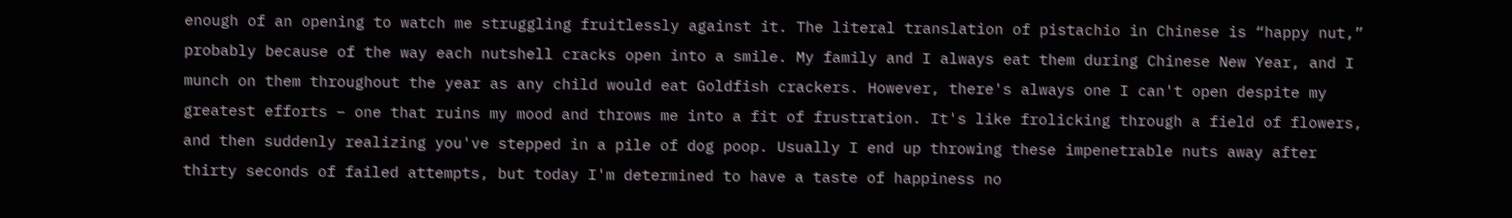enough of an opening to watch me struggling fruitlessly against it. The literal translation of pistachio in Chinese is “happy nut,” probably because of the way each nutshell cracks open into a smile. My family and I always eat them during Chinese New Year, and I munch on them throughout the year as any child would eat Goldfish crackers. However, there's always one I can't open despite my greatest efforts – one that ruins my mood and throws me into a fit of frustration. It's like frolicking through a field of flowers, and then suddenly realizing you've stepped in a pile of dog poop. Usually I end up throwing these impenetrable nuts away after thirty seconds of failed attempts, but today I'm determined to have a taste of happiness no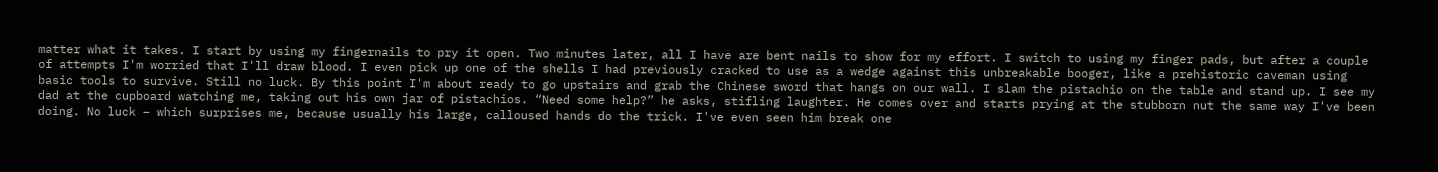matter what it takes. I start by using my fingernails to pry it open. Two minutes later, all I have are bent nails to show for my effort. I switch to using my finger pads, but after a couple of attempts I'm worried that I'll draw blood. I even pick up one of the shells I had previously cracked to use as a wedge against this unbreakable booger, like a prehistoric caveman using basic tools to survive. Still no luck. By this point I'm about ready to go upstairs and grab the Chinese sword that hangs on our wall. I slam the pistachio on the table and stand up. I see my dad at the cupboard watching me, taking out his own jar of pistachios. “Need some help?” he asks, stifling laughter. He comes over and starts prying at the stubborn nut the same way I've been doing. No luck – which surprises me, because usually his large, calloused hands do the trick. I've even seen him break one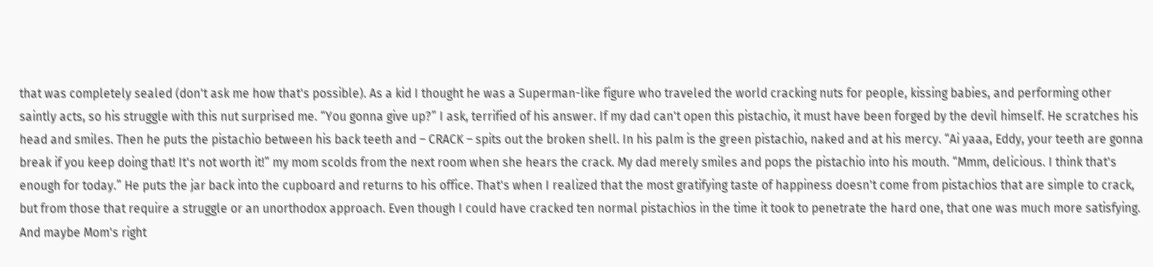that was completely sealed (don't ask me how that's possible). As a kid I thought he was a Superman-like figure who traveled the world cracking nuts for people, kissing babies, and performing other saintly acts, so his struggle with this nut surprised me. “You gonna give up?” I ask, terrified of his answer. If my dad can't open this pistachio, it must have been forged by the devil himself. He scratches his head and smiles. Then he puts the pistachio between his back teeth and – CRACK – spits out the broken shell. In his palm is the green pistachio, naked and at his mercy. “Ai yaaa, Eddy, your teeth are gonna break if you keep doing that! It's not worth it!” my mom scolds from the next room when she hears the crack. My dad merely smiles and pops the pistachio into his mouth. “Mmm, delicious. I think that's enough for today.” He puts the jar back into the cupboard and returns to his office. That's when I realized that the most gratifying taste of happiness doesn't come from pistachios that are simple to crack, but from those that require a struggle or an unorthodox approach. Even though I could have cracked ten normal pistachios in the time it took to penetrate the hard one, that one was much more satisfying. And maybe Mom's right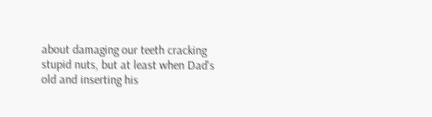about damaging our teeth cracking stupid nuts, but at least when Dad's old and inserting his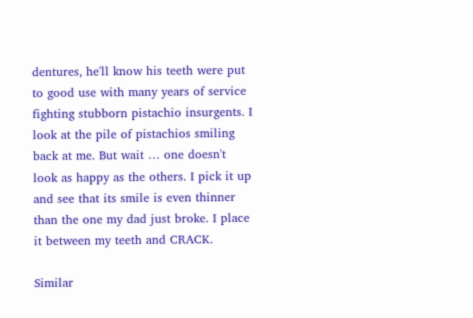dentures, he'll know his teeth were put to good use with many years of service fighting stubborn pistachio insurgents. I look at the pile of pistachios smiling back at me. But wait … one doesn't look as happy as the others. I pick it up and see that its smile is even thinner than the one my dad just broke. I place it between my teeth and CRACK.

Similar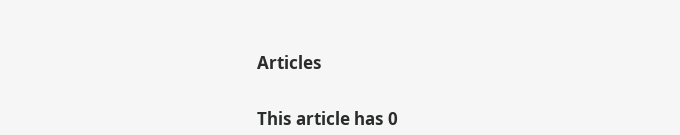Articles


This article has 0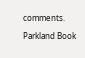comments.

Parkland Book